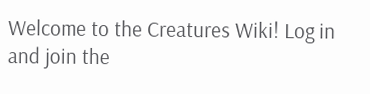Welcome to the Creatures Wiki! Log in and join the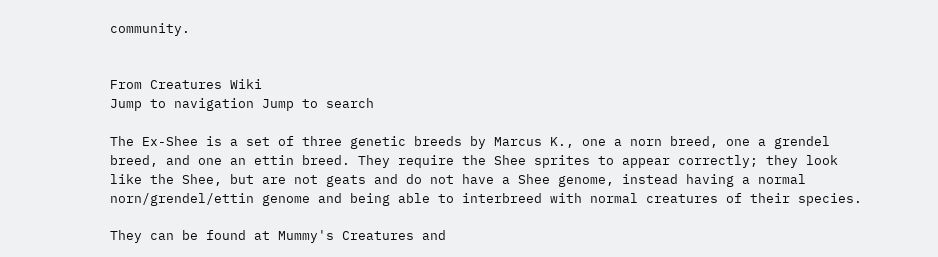community.


From Creatures Wiki
Jump to navigation Jump to search

The Ex-Shee is a set of three genetic breeds by Marcus K., one a norn breed, one a grendel breed, and one an ettin breed. They require the Shee sprites to appear correctly; they look like the Shee, but are not geats and do not have a Shee genome, instead having a normal norn/grendel/ettin genome and being able to interbreed with normal creatures of their species.

They can be found at Mummy's Creatures and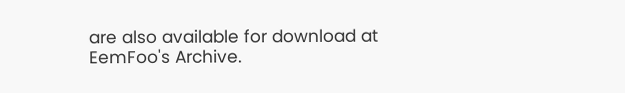are also available for download at EemFoo's Archive.